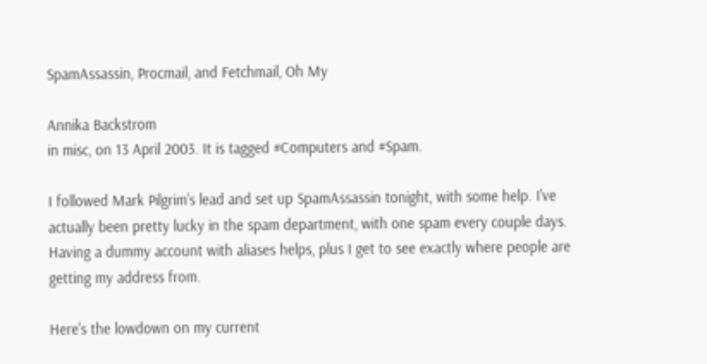SpamAssassin, Procmail, and Fetchmail, Oh My

Annika Backstrom
in misc, on 13 April 2003. It is tagged #Computers and #Spam.

I followed Mark Pilgrim's lead and set up SpamAssassin tonight, with some help. I've actually been pretty lucky in the spam department, with one spam every couple days. Having a dummy account with aliases helps, plus I get to see exactly where people are getting my address from.

Here's the lowdown on my current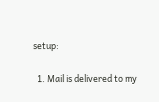setup:

  1. Mail is delivered to my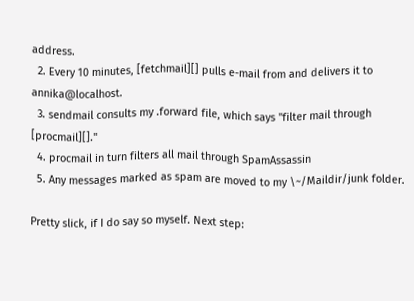address.
  2. Every 10 minutes, [fetchmail][] pulls e-mail from and delivers it to annika@localhost.
  3. sendmail consults my .forward file, which says "filter mail through [procmail][]."
  4. procmail in turn filters all mail through SpamAssassin
  5. Any messages marked as spam are moved to my \~/Maildir/junk folder.

Pretty slick, if I do say so myself. Next step: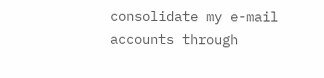consolidate my e-mail accounts through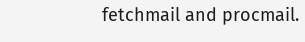fetchmail and procmail.